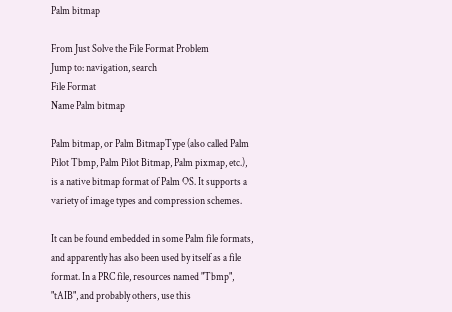Palm bitmap

From Just Solve the File Format Problem
Jump to: navigation, search
File Format
Name Palm bitmap

Palm bitmap, or Palm BitmapType (also called Palm Pilot Tbmp, Palm Pilot Bitmap, Palm pixmap, etc.), is a native bitmap format of Palm OS. It supports a variety of image types and compression schemes.

It can be found embedded in some Palm file formats, and apparently has also been used by itself as a file format. In a PRC file, resources named "Tbmp", "tAIB", and probably others, use this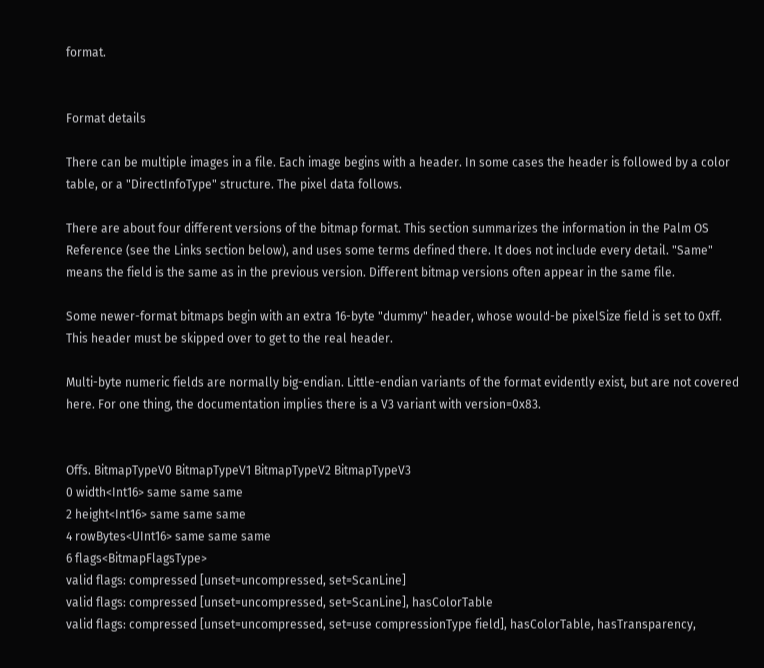format.


Format details

There can be multiple images in a file. Each image begins with a header. In some cases the header is followed by a color table, or a "DirectInfoType" structure. The pixel data follows.

There are about four different versions of the bitmap format. This section summarizes the information in the Palm OS Reference (see the Links section below), and uses some terms defined there. It does not include every detail. "Same" means the field is the same as in the previous version. Different bitmap versions often appear in the same file.

Some newer-format bitmaps begin with an extra 16-byte "dummy" header, whose would-be pixelSize field is set to 0xff. This header must be skipped over to get to the real header.

Multi-byte numeric fields are normally big-endian. Little-endian variants of the format evidently exist, but are not covered here. For one thing, the documentation implies there is a V3 variant with version=0x83.


Offs. BitmapTypeV0 BitmapTypeV1 BitmapTypeV2 BitmapTypeV3
0 width<Int16> same same same
2 height<Int16> same same same
4 rowBytes<UInt16> same same same
6 flags<BitmapFlagsType>
valid flags: compressed [unset=uncompressed, set=ScanLine]
valid flags: compressed [unset=uncompressed, set=ScanLine], hasColorTable
valid flags: compressed [unset=uncompressed, set=use compressionType field], hasColorTable, hasTransparency,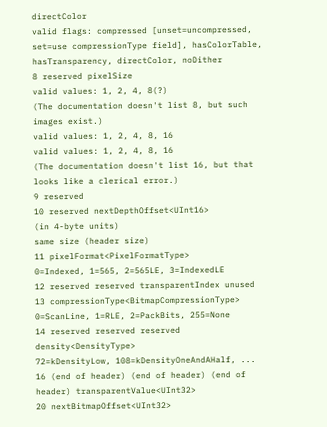directColor
valid flags: compressed [unset=uncompressed, set=use compressionType field], hasColorTable, hasTransparency, directColor, noDither
8 reserved pixelSize
valid values: 1, 2, 4, 8(?)
(The documentation doesn't list 8, but such images exist.)
valid values: 1, 2, 4, 8, 16
valid values: 1, 2, 4, 8, 16
(The documentation doesn't list 16, but that looks like a clerical error.)
9 reserved
10 reserved nextDepthOffset<UInt16>
(in 4-byte units)
same size (header size)
11 pixelFormat<PixelFormatType>
0=Indexed, 1=565, 2=565LE, 3=IndexedLE
12 reserved reserved transparentIndex unused
13 compressionType<BitmapCompressionType>
0=ScanLine, 1=RLE, 2=PackBits, 255=None
14 reserved reserved reserved density<DensityType>
72=kDensityLow, 108=kDensityOneAndAHalf, ...
16 (end of header) (end of header) (end of header) transparentValue<UInt32>
20 nextBitmapOffset<UInt32>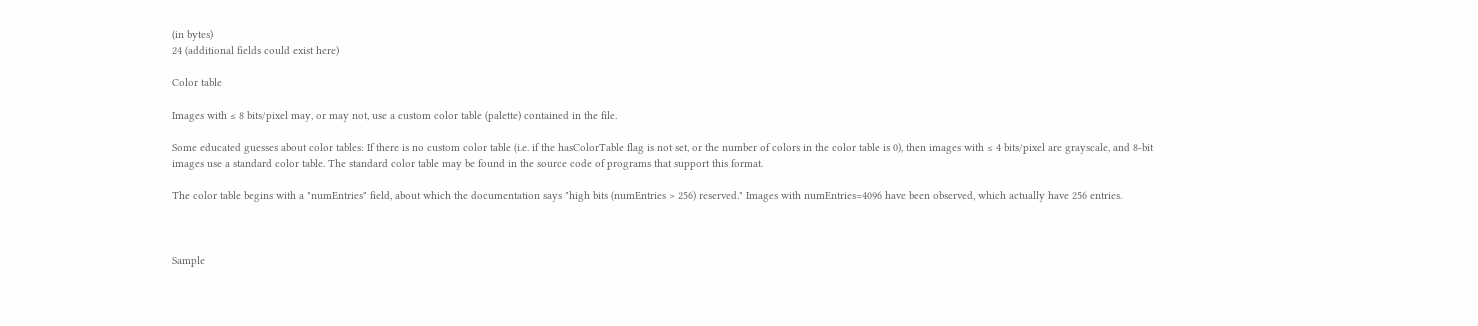(in bytes)
24 (additional fields could exist here)

Color table

Images with ≤ 8 bits/pixel may, or may not, use a custom color table (palette) contained in the file.

Some educated guesses about color tables: If there is no custom color table (i.e. if the hasColorTable flag is not set, or the number of colors in the color table is 0), then images with ≤ 4 bits/pixel are grayscale, and 8-bit images use a standard color table. The standard color table may be found in the source code of programs that support this format.

The color table begins with a "numEntries" field, about which the documentation says "high bits (numEntries > 256) reserved." Images with numEntries=4096 have been observed, which actually have 256 entries.



Sample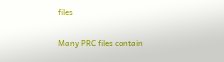files

Many PRC files contain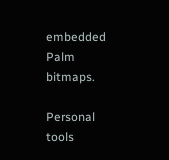embedded Palm bitmaps.

Personal tools